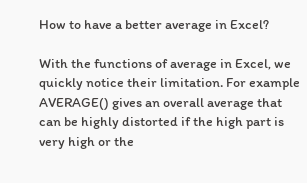How to have a better average in Excel?

With the functions of average in Excel, we quickly notice their limitation. For example AVERAGE() gives an overall average that can be highly distorted if the high part is very high or the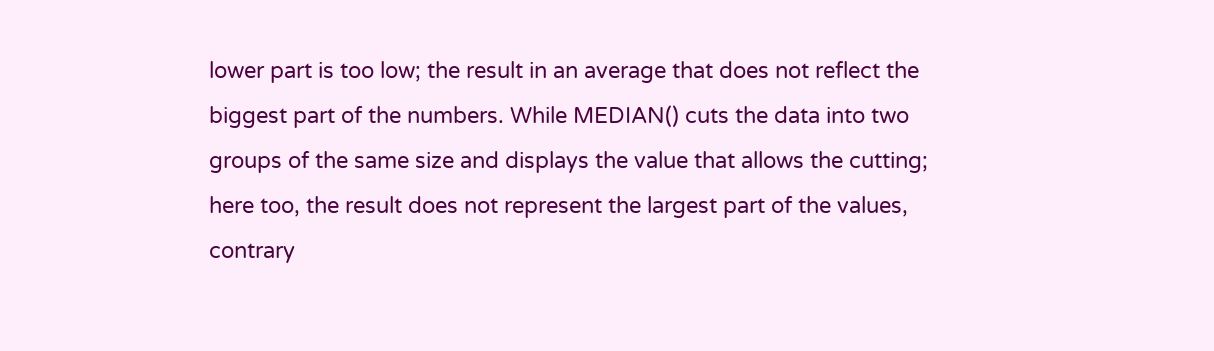lower part is too low; the result in an average that does not reflect the biggest part of the numbers. While MEDIAN() cuts the data into two groups of the same size and displays the value that allows the cutting; here too, the result does not represent the largest part of the values, contrary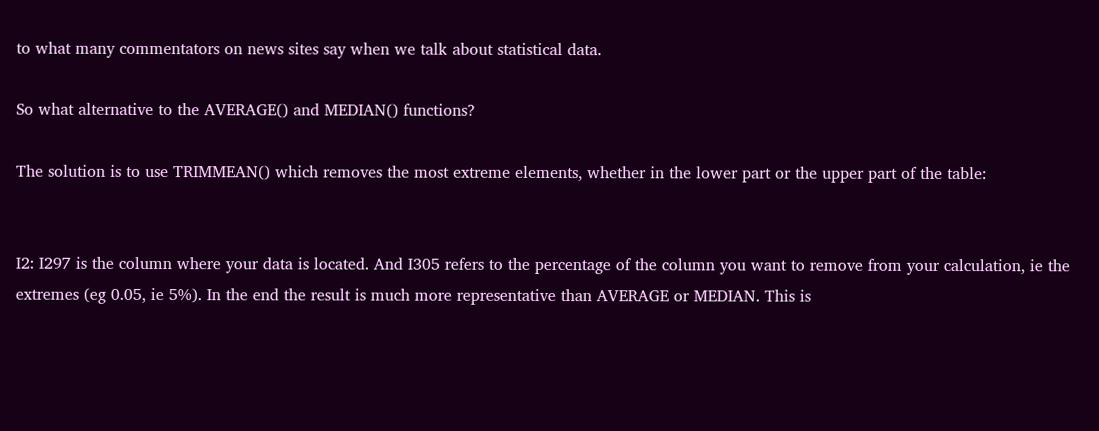to what many commentators on news sites say when we talk about statistical data.

So what alternative to the AVERAGE() and MEDIAN() functions?

The solution is to use TRIMMEAN() which removes the most extreme elements, whether in the lower part or the upper part of the table:


I2: I297 is the column where your data is located. And I305 refers to the percentage of the column you want to remove from your calculation, ie the extremes (eg 0.05, ie 5%). In the end the result is much more representative than AVERAGE or MEDIAN. This is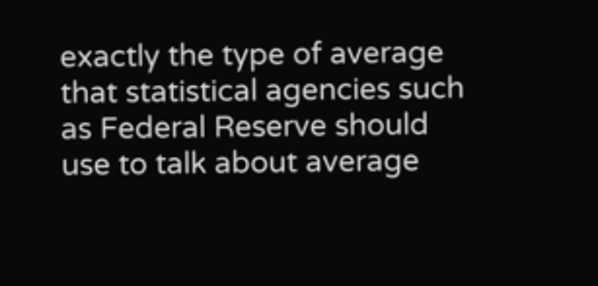exactly the type of average that statistical agencies such as Federal Reserve should use to talk about average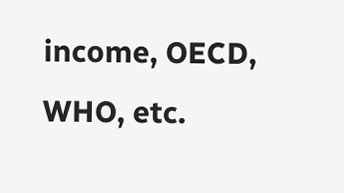income, OECD, WHO, etc.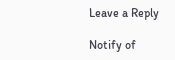Leave a Reply

Notify of